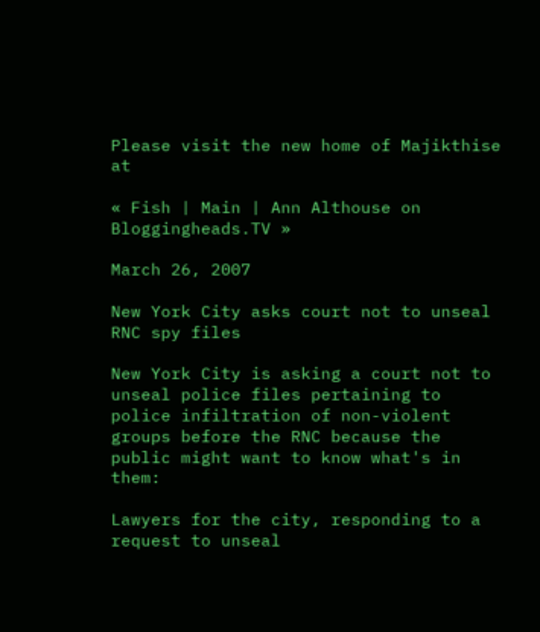Please visit the new home of Majikthise at

« Fish | Main | Ann Althouse on Bloggingheads.TV »

March 26, 2007

New York City asks court not to unseal RNC spy files

New York City is asking a court not to unseal police files pertaining to police infiltration of non-violent groups before the RNC because the public might want to know what's in them:

Lawyers for the city, responding to a request to unseal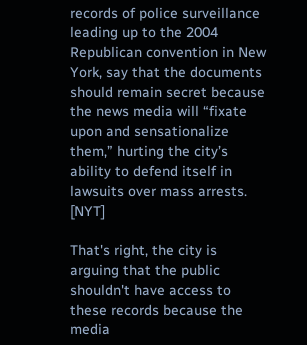records of police surveillance leading up to the 2004 Republican convention in New York, say that the documents should remain secret because the news media will “fixate upon and sensationalize them,” hurting the city’s ability to defend itself in lawsuits over mass arrests. [NYT]

That's right, the city is arguing that the public shouldn't have access to these records because the media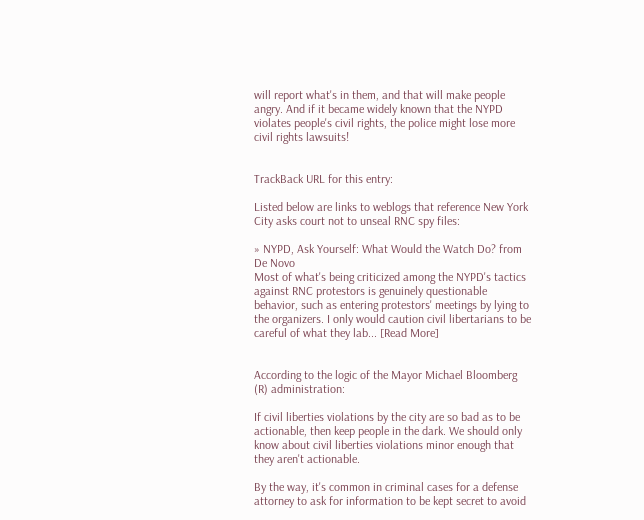will report what's in them, and that will make people angry. And if it became widely known that the NYPD violates people's civil rights, the police might lose more civil rights lawsuits!


TrackBack URL for this entry:

Listed below are links to weblogs that reference New York City asks court not to unseal RNC spy files:

» NYPD, Ask Yourself: What Would the Watch Do? from De Novo
Most of what's being criticized among the NYPD's tactics against RNC protestors is genuinely questionable behavior, such as entering protestors' meetings by lying to the organizers. I only would caution civil libertarians to be careful of what they lab... [Read More]


According to the logic of the Mayor Michael Bloomberg (R) administration:

If civil liberties violations by the city are so bad as to be actionable, then keep people in the dark. We should only know about civil liberties violations minor enough that they aren't actionable.

By the way, it's common in criminal cases for a defense attorney to ask for information to be kept secret to avoid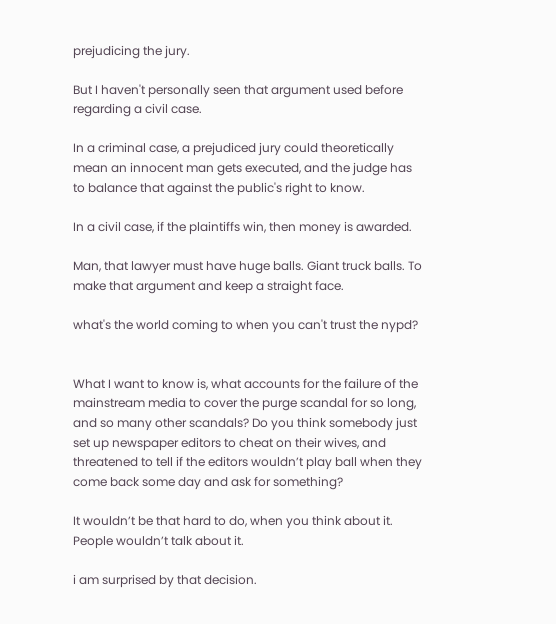prejudicing the jury.

But I haven't personally seen that argument used before regarding a civil case.

In a criminal case, a prejudiced jury could theoretically mean an innocent man gets executed, and the judge has to balance that against the public's right to know.

In a civil case, if the plaintiffs win, then money is awarded.

Man, that lawyer must have huge balls. Giant truck balls. To make that argument and keep a straight face.

what's the world coming to when you can't trust the nypd?


What I want to know is, what accounts for the failure of the mainstream media to cover the purge scandal for so long, and so many other scandals? Do you think somebody just set up newspaper editors to cheat on their wives, and threatened to tell if the editors wouldn’t play ball when they come back some day and ask for something?

It wouldn’t be that hard to do, when you think about it. People wouldn’t talk about it.

i am surprised by that decision.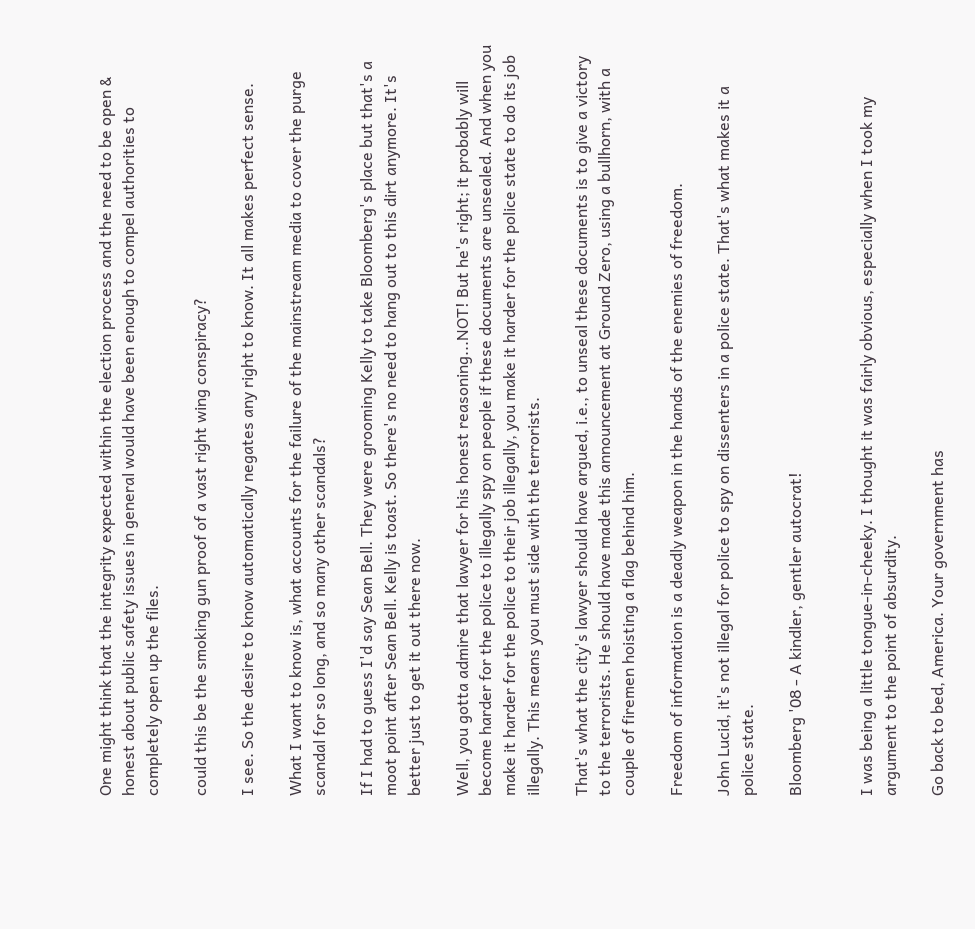One might think that the integrity expected within the election process and the need to be open & honest about public safety issues in general would have been enough to compel authorities to completely open up the files.

could this be the smoking gun proof of a vast right wing conspiracy?

I see. So the desire to know automatically negates any right to know. It all makes perfect sense.

What I want to know is, what accounts for the failure of the mainstream media to cover the purge scandal for so long, and so many other scandals?

If I had to guess I'd say Sean Bell. They were grooming Kelly to take Bloomberg's place but that's a moot point after Sean Bell. Kelly is toast. So there's no need to hang out to this dirt anymore. It's better just to get it out there now.

Well, you gotta admire that lawyer for his honest reasoning...NOT! But he's right; it probably will become harder for the police to illegally spy on people if these documents are unsealed. And when you make it harder for the police to their job illegally, you make it harder for the police state to do its job illegally. This means you must side with the terrorists.

That's what the city's lawyer should have argued, i.e., to unseal these documents is to give a victory to the terrorists. He should have made this announcement at Ground Zero, using a bullhorn, with a couple of firemen hoisting a flag behind him.

Freedom of information is a deadly weapon in the hands of the enemies of freedom.

John Lucid, it's not illegal for police to spy on dissenters in a police state. That's what makes it a police state.

Bloomberg '08 - A kindler, gentler autocrat!


I was being a little tongue-in-cheeky. I thought it was fairly obvious, especially when I took my argument to the point of absurdity.

Go back to bed, America. Your government has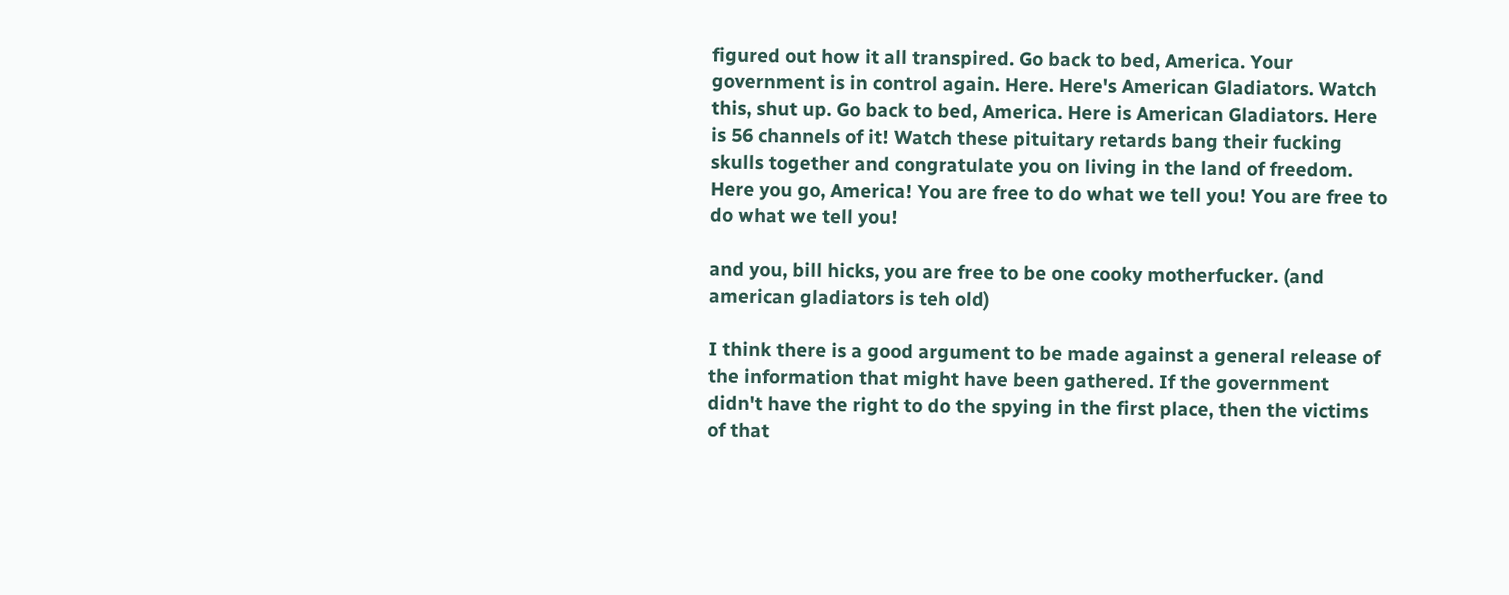figured out how it all transpired. Go back to bed, America. Your government is in control again. Here. Here's American Gladiators. Watch this, shut up. Go back to bed, America. Here is American Gladiators. Here is 56 channels of it! Watch these pituitary retards bang their fucking skulls together and congratulate you on living in the land of freedom. Here you go, America! You are free to do what we tell you! You are free to do what we tell you!

and you, bill hicks, you are free to be one cooky motherfucker. (and american gladiators is teh old)

I think there is a good argument to be made against a general release of the information that might have been gathered. If the government didn't have the right to do the spying in the first place, then the victims of that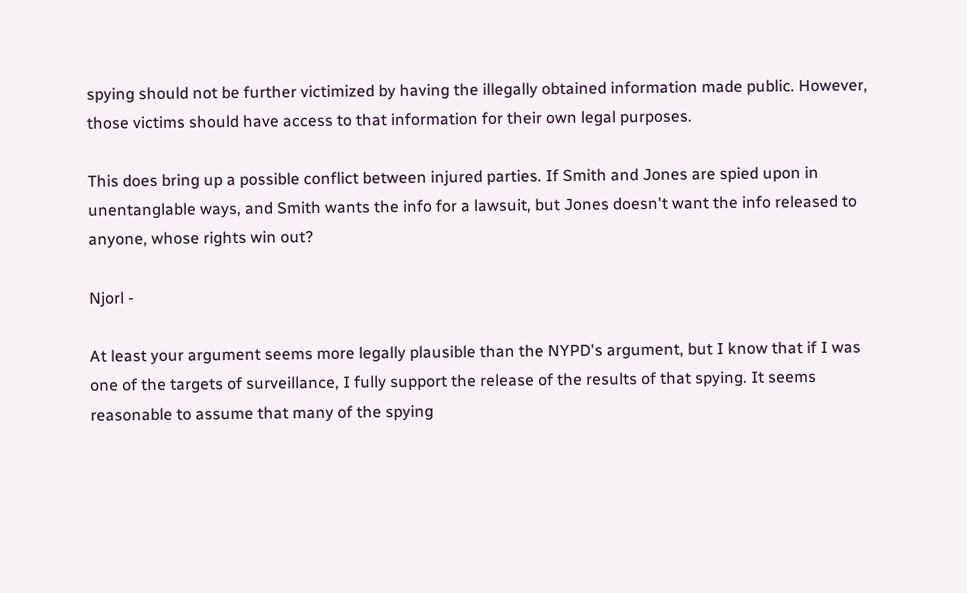spying should not be further victimized by having the illegally obtained information made public. However, those victims should have access to that information for their own legal purposes.

This does bring up a possible conflict between injured parties. If Smith and Jones are spied upon in unentanglable ways, and Smith wants the info for a lawsuit, but Jones doesn't want the info released to anyone, whose rights win out?

Njorl -

At least your argument seems more legally plausible than the NYPD's argument, but I know that if I was one of the targets of surveillance, I fully support the release of the results of that spying. It seems reasonable to assume that many of the spying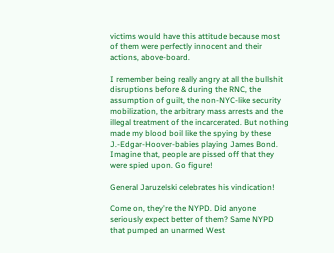victims would have this attitude because most of them were perfectly innocent and their actions, above-board.

I remember being really angry at all the bullshit disruptions before & during the RNC, the assumption of guilt, the non-NYC-like security mobilization, the arbitrary mass arrests and the illegal treatment of the incarcerated. But nothing made my blood boil like the spying by these J.-Edgar-Hoover-babies playing James Bond. Imagine that, people are pissed off that they were spied upon. Go figure!

General Jaruzelski celebrates his vindication!

Come on, they're the NYPD. Did anyone seriously expect better of them? Same NYPD that pumped an unarmed West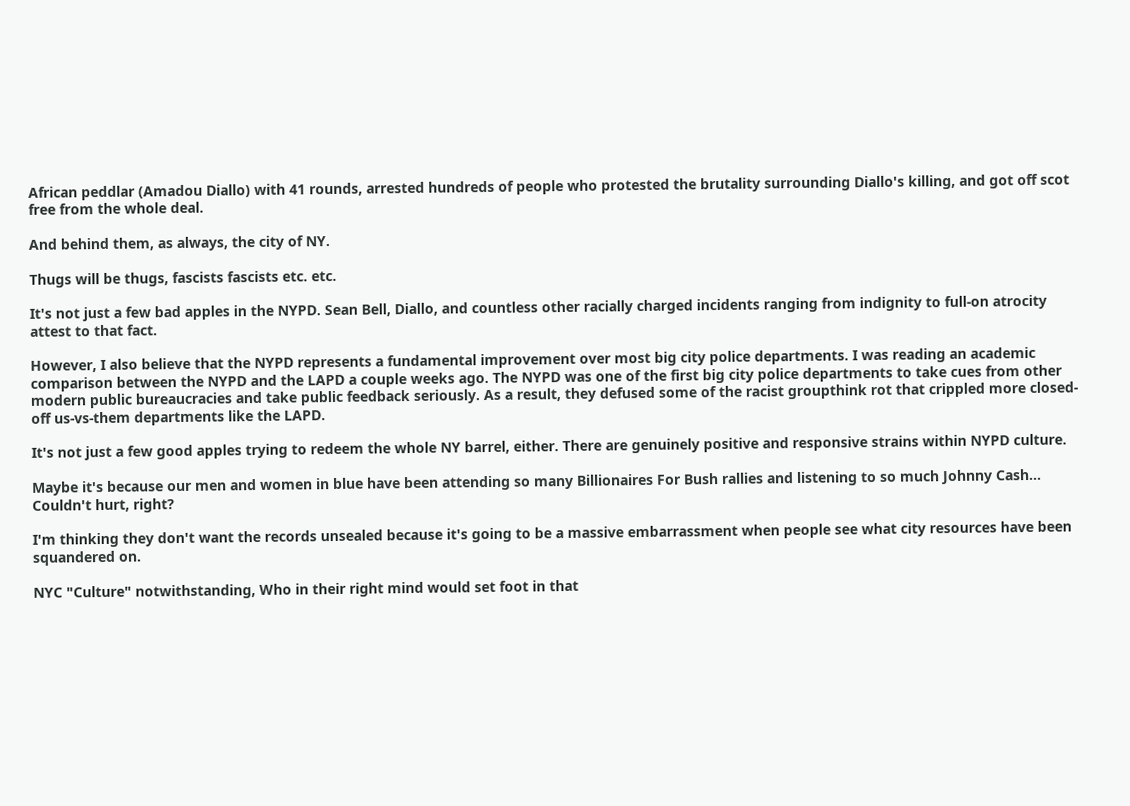African peddlar (Amadou Diallo) with 41 rounds, arrested hundreds of people who protested the brutality surrounding Diallo's killing, and got off scot free from the whole deal.

And behind them, as always, the city of NY.

Thugs will be thugs, fascists fascists etc. etc.

It's not just a few bad apples in the NYPD. Sean Bell, Diallo, and countless other racially charged incidents ranging from indignity to full-on atrocity attest to that fact.

However, I also believe that the NYPD represents a fundamental improvement over most big city police departments. I was reading an academic comparison between the NYPD and the LAPD a couple weeks ago. The NYPD was one of the first big city police departments to take cues from other modern public bureaucracies and take public feedback seriously. As a result, they defused some of the racist groupthink rot that crippled more closed-off us-vs-them departments like the LAPD.

It's not just a few good apples trying to redeem the whole NY barrel, either. There are genuinely positive and responsive strains within NYPD culture.

Maybe it's because our men and women in blue have been attending so many Billionaires For Bush rallies and listening to so much Johnny Cash... Couldn't hurt, right?

I'm thinking they don't want the records unsealed because it's going to be a massive embarrassment when people see what city resources have been squandered on.

NYC "Culture" notwithstanding, Who in their right mind would set foot in that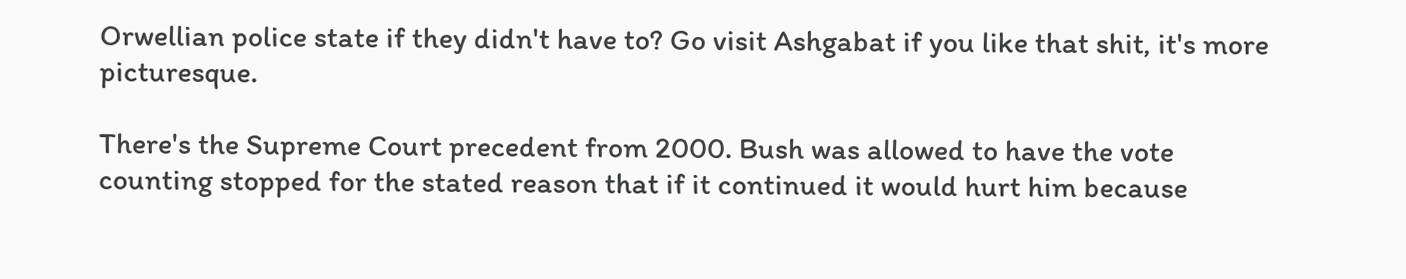Orwellian police state if they didn't have to? Go visit Ashgabat if you like that shit, it's more picturesque.

There's the Supreme Court precedent from 2000. Bush was allowed to have the vote counting stopped for the stated reason that if it continued it would hurt him because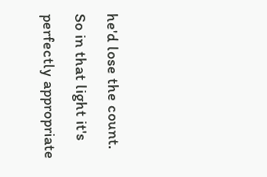he'd lose the count. So in that light it's perfectly appropriate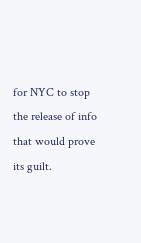for NYC to stop the release of info that would prove its guilt.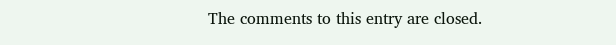The comments to this entry are closed.